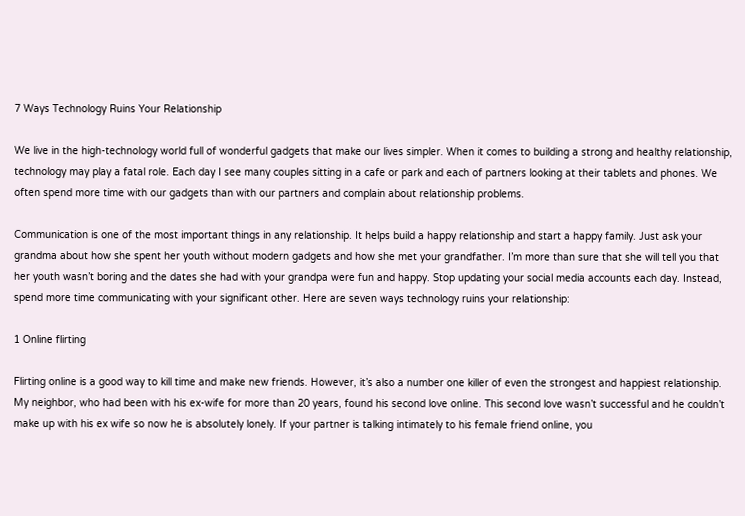7 Ways Technology Ruins Your Relationship

We live in the high-technology world full of wonderful gadgets that make our lives simpler. When it comes to building a strong and healthy relationship, technology may play a fatal role. Each day I see many couples sitting in a cafe or park and each of partners looking at their tablets and phones. We often spend more time with our gadgets than with our partners and complain about relationship problems.

Communication is one of the most important things in any relationship. It helps build a happy relationship and start a happy family. Just ask your grandma about how she spent her youth without modern gadgets and how she met your grandfather. I’m more than sure that she will tell you that her youth wasn’t boring and the dates she had with your grandpa were fun and happy. Stop updating your social media accounts each day. Instead, spend more time communicating with your significant other. Here are seven ways technology ruins your relationship:

1 Online flirting

Flirting online is a good way to kill time and make new friends. However, it’s also a number one killer of even the strongest and happiest relationship. My neighbor, who had been with his ex-wife for more than 20 years, found his second love online. This second love wasn’t successful and he couldn’t make up with his ex wife so now he is absolutely lonely. If your partner is talking intimately to his female friend online, you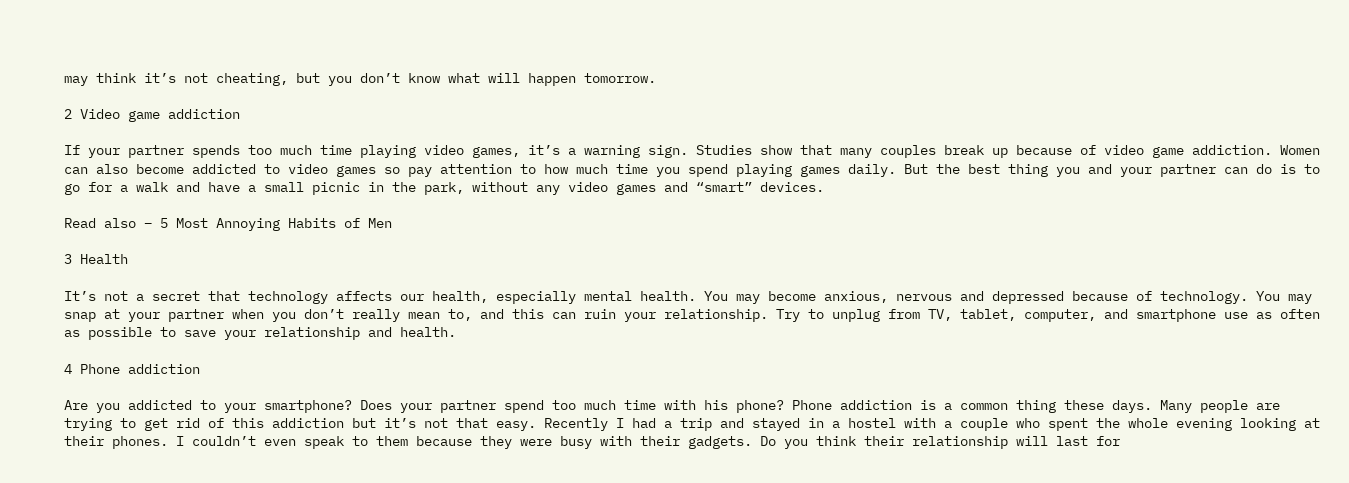may think it’s not cheating, but you don’t know what will happen tomorrow.

2 Video game addiction

If your partner spends too much time playing video games, it’s a warning sign. Studies show that many couples break up because of video game addiction. Women can also become addicted to video games so pay attention to how much time you spend playing games daily. But the best thing you and your partner can do is to go for a walk and have a small picnic in the park, without any video games and “smart” devices.

Read also – 5 Most Annoying Habits of Men

3 Health

It’s not a secret that technology affects our health, especially mental health. You may become anxious, nervous and depressed because of technology. You may snap at your partner when you don’t really mean to, and this can ruin your relationship. Try to unplug from TV, tablet, computer, and smartphone use as often as possible to save your relationship and health.

4 Phone addiction

Are you addicted to your smartphone? Does your partner spend too much time with his phone? Phone addiction is a common thing these days. Many people are trying to get rid of this addiction but it’s not that easy. Recently I had a trip and stayed in a hostel with a couple who spent the whole evening looking at their phones. I couldn’t even speak to them because they were busy with their gadgets. Do you think their relationship will last for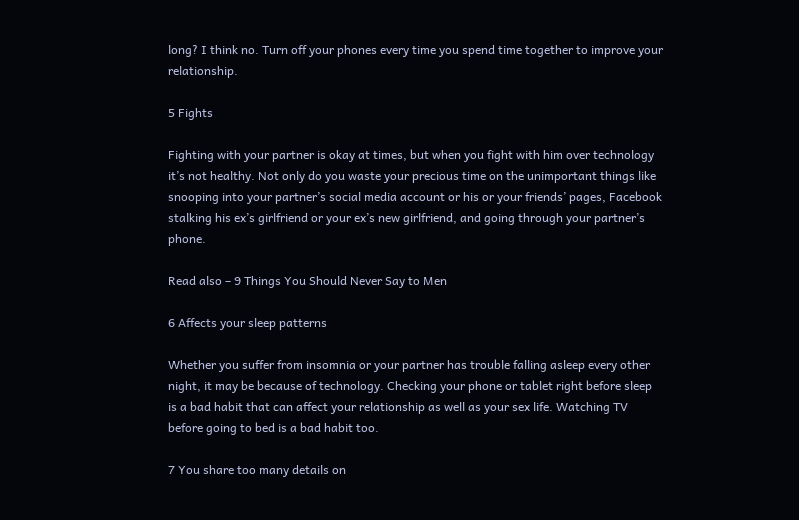long? I think no. Turn off your phones every time you spend time together to improve your relationship.

5 Fights

Fighting with your partner is okay at times, but when you fight with him over technology it’s not healthy. Not only do you waste your precious time on the unimportant things like snooping into your partner’s social media account or his or your friends’ pages, Facebook stalking his ex’s girlfriend or your ex’s new girlfriend, and going through your partner’s phone.

Read also – 9 Things You Should Never Say to Men

6 Affects your sleep patterns

Whether you suffer from insomnia or your partner has trouble falling asleep every other night, it may be because of technology. Checking your phone or tablet right before sleep is a bad habit that can affect your relationship as well as your sex life. Watching TV before going to bed is a bad habit too.

7 You share too many details on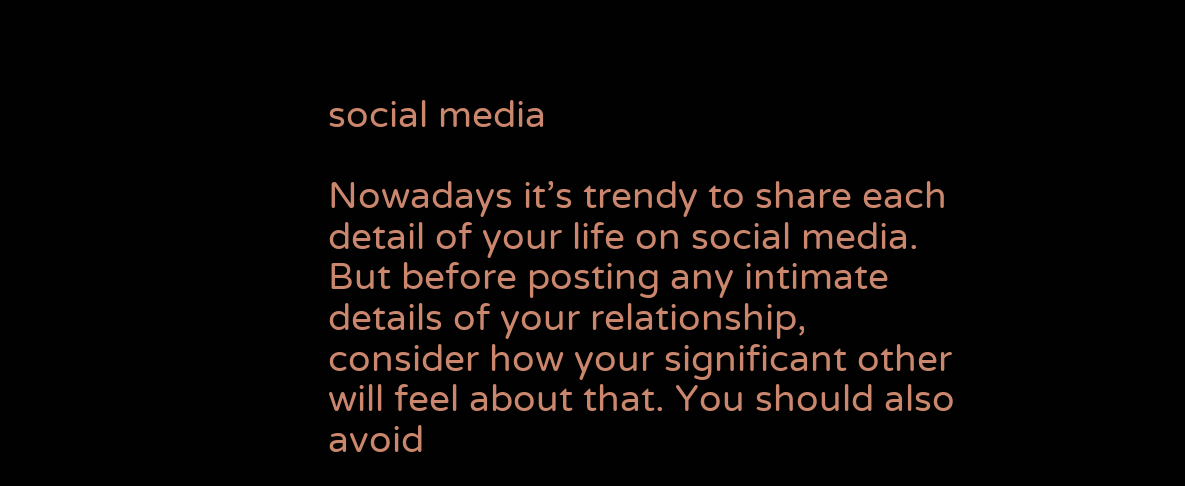social media

Nowadays it’s trendy to share each detail of your life on social media. But before posting any intimate details of your relationship, consider how your significant other will feel about that. You should also avoid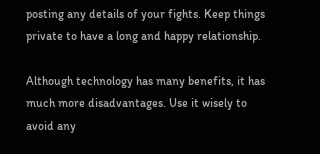posting any details of your fights. Keep things private to have a long and happy relationship.

Although technology has many benefits, it has much more disadvantages. Use it wisely to avoid any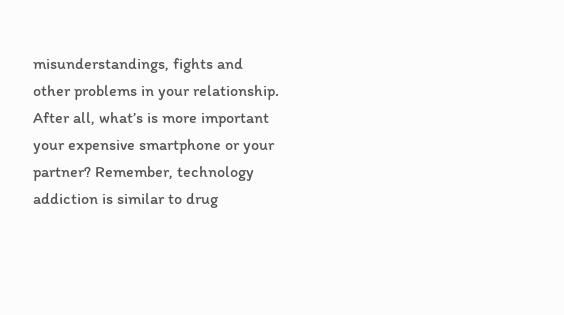misunderstandings, fights and other problems in your relationship. After all, what’s is more important your expensive smartphone or your partner? Remember, technology addiction is similar to drug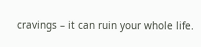cravings – it can ruin your whole life.